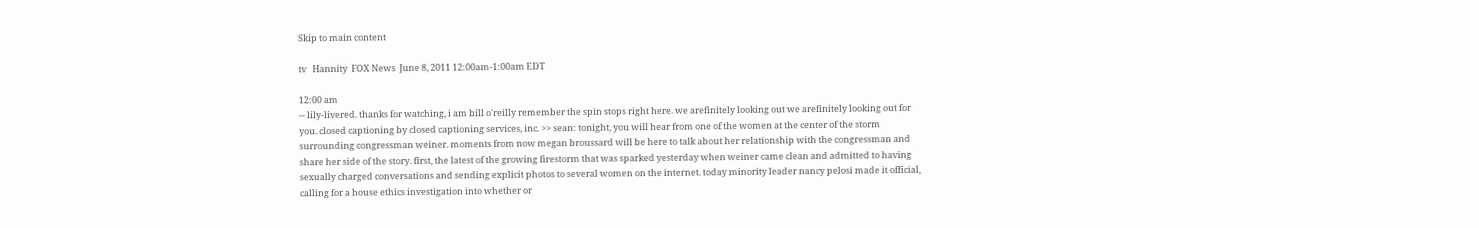Skip to main content

tv   Hannity  FOX News  June 8, 2011 12:00am-1:00am EDT

12:00 am
-- lily-livered. thanks for watching, i am bill o'reilly remember the spin stops right here. we arefinitely looking out we arefinitely looking out for you. closed captioning by closed captioning services, inc. >> sean: tonight, you will hear from one of the women at the center of the storm surrounding congressman weiner. moments from now megan broussard will be here to talk about her relationship with the congressman and share her side of the story. first, the latest of the growing firestorm that was sparked yesterday when weiner came clean and admitted to having sexually charged conversations and sending explicit photos to several women on the internet. today minority leader nancy pelosi made it official, calling for a house ethics investigation into whether or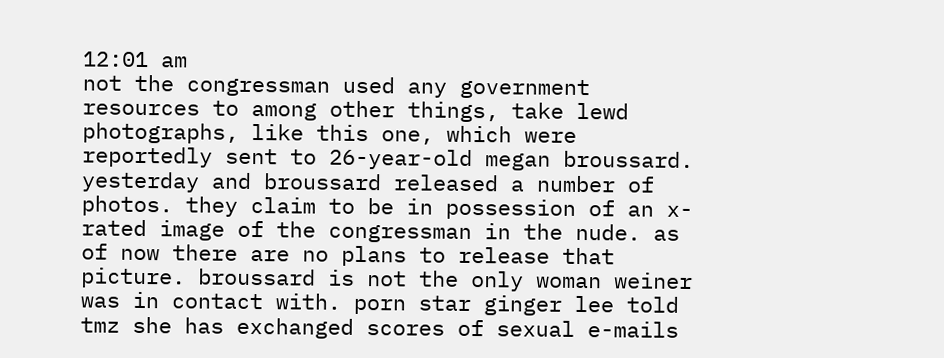12:01 am
not the congressman used any government resources to among other things, take lewd photographs, like this one, which were reportedly sent to 26-year-old megan broussard. yesterday and broussard released a number of photos. they claim to be in possession of an x-rated image of the congressman in the nude. as of now there are no plans to release that picture. broussard is not the only woman weiner was in contact with. porn star ginger lee told tmz she has exchanged scores of sexual e-mails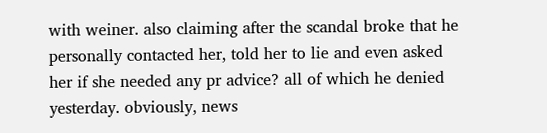with weiner. also claiming after the scandal broke that he personally contacted her, told her to lie and even asked her if she needed any pr advice? all of which he denied yesterday. obviously, news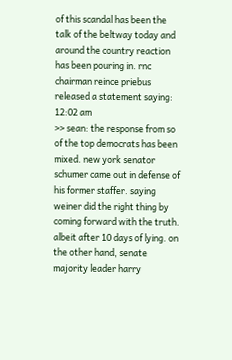of this scandal has been the talk of the beltway today and around the country reaction has been pouring in. rnc chairman reince priebus released a statement saying:
12:02 am
>> sean: the response from so of the top democrats has been mixed. new york senator schumer came out in defense of his former staffer. saying weiner did the right thing by coming forward with the truth. albeit after 10 days of lying. on the other hand, senate majority leader harry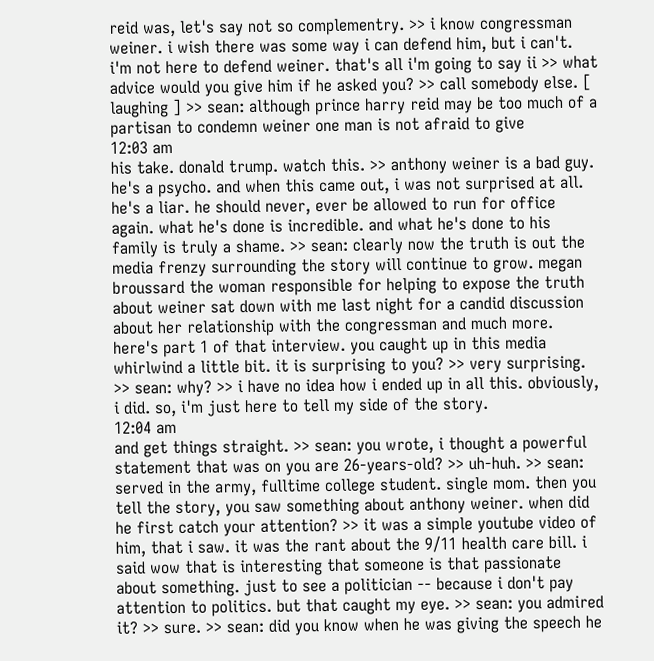reid was, let's say not so complementry. >> i know congressman weiner. i wish there was some way i can defend him, but i can't. i'm not here to defend weiner. that's all i'm going to say ii >> what advice would you give him if he asked you? >> call somebody else. [ laughing ] >> sean: although prince harry reid may be too much of a partisan to condemn weiner one man is not afraid to give
12:03 am
his take. donald trump. watch this. >> anthony weiner is a bad guy. he's a psycho. and when this came out, i was not surprised at all. he's a liar. he should never, ever be allowed to run for office again. what he's done is incredible. and what he's done to his family is truly a shame. >> sean: clearly now the truth is out the media frenzy surrounding the story will continue to grow. megan broussard the woman responsible for helping to expose the truth about weiner sat down with me last night for a candid discussion about her relationship with the congressman and much more. here's part 1 of that interview. you caught up in this media whirlwind a little bit. it is surprising to you? >> very surprising. >> sean: why? >> i have no idea how i ended up in all this. obviously, i did. so, i'm just here to tell my side of the story.
12:04 am
and get things straight. >> sean: you wrote, i thought a powerful statement that was on you are 26-years-old? >> uh-huh. >> sean: served in the army, fulltime college student. single mom. then you tell the story, you saw something about anthony weiner. when did he first catch your attention? >> it was a simple youtube video of him, that i saw. it was the rant about the 9/11 health care bill. i said wow that is interesting that someone is that passionate about something. just to see a politician -- because i don't pay attention to politics. but that caught my eye. >> sean: you admired it? >> sure. >> sean: did you know when he was giving the speech he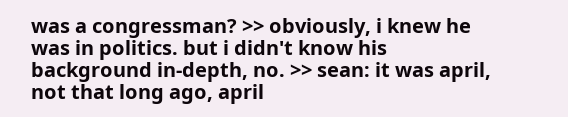was a congressman? >> obviously, i knew he was in politics. but i didn't know his background in-depth, no. >> sean: it was april, not that long ago, april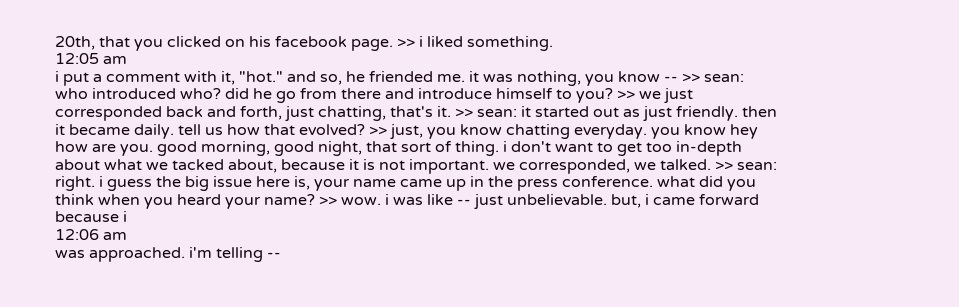20th, that you clicked on his facebook page. >> i liked something.
12:05 am
i put a comment with it, "hot." and so, he friended me. it was nothing, you know -- >> sean: who introduced who? did he go from there and introduce himself to you? >> we just corresponded back and forth, just chatting, that's it. >> sean: it started out as just friendly. then it became daily. tell us how that evolved? >> just, you know chatting everyday. you know hey how are you. good morning, good night, that sort of thing. i don't want to get too in-depth about what we tacked about, because it is not important. we corresponded, we talked. >> sean: right. i guess the big issue here is, your name came up in the press conference. what did you think when you heard your name? >> wow. i was like -- just unbelievable. but, i came forward because i
12:06 am
was approached. i'm telling --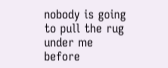nobody is going to pull the rug under me before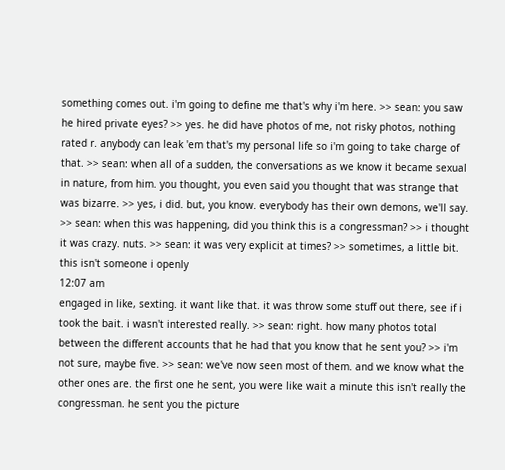something comes out. i'm going to define me that's why i'm here. >> sean: you saw he hired private eyes? >> yes. he did have photos of me, not risky photos, nothing rated r. anybody can leak 'em that's my personal life so i'm going to take charge of that. >> sean: when all of a sudden, the conversations as we know it became sexual in nature, from him. you thought, you even said you thought that was strange that was bizarre. >> yes, i did. but, you know. everybody has their own demons, we'll say. >> sean: when this was happening, did you think this is a congressman? >> i thought it was crazy. nuts. >> sean: it was very explicit at times? >> sometimes, a little bit. this isn't someone i openly
12:07 am
engaged in like, sexting. it want like that. it was throw some stuff out there, see if i took the bait. i wasn't interested really. >> sean: right. how many photos total between the different accounts that he had that you know that he sent you? >> i'm not sure, maybe five. >> sean: we've now seen most of them. and we know what the other ones are. the first one he sent, you were like wait a minute this isn't really the congressman. he sent you the picture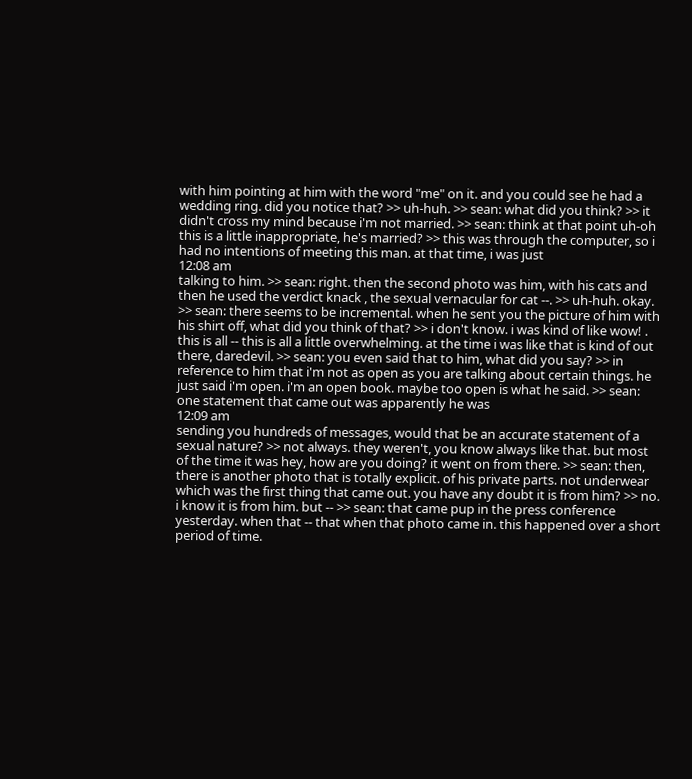with him pointing at him with the word "me" on it. and you could see he had a wedding ring. did you notice that? >> uh-huh. >> sean: what did you think? >> it didn't cross my mind because i'm not married. >> sean: think at that point uh-oh this is a little inappropriate, he's married? >> this was through the computer, so i had no intentions of meeting this man. at that time, i was just
12:08 am
talking to him. >> sean: right. then the second photo was him, with his cats and then he used the verdict knack , the sexual vernacular for cat --. >> uh-huh. okay. >> sean: there seems to be incremental. when he sent you the picture of him with his shirt off, what did you think of that? >> i don't know. i was kind of like wow! . this is all -- this is all a little overwhelming. at the time i was like that is kind of out there, daredevil. >> sean: you even said that to him, what did you say? >> in reference to him that i'm not as open as you are talking about certain things. he just said i'm open. i'm an open book. maybe too open is what he said. >> sean: one statement that came out was apparently he was
12:09 am
sending you hundreds of messages, would that be an accurate statement of a sexual nature? >> not always. they weren't, you know always like that. but most of the time it was hey, how are you doing? it went on from there. >> sean: then, there is another photo that is totally explicit. of his private parts. not underwear which was the first thing that came out. you have any doubt it is from him? >> no. i know it is from him. but -- >> sean: that came pup in the press conference yesterday. when that -- that when that photo came in. this happened over a short period of time.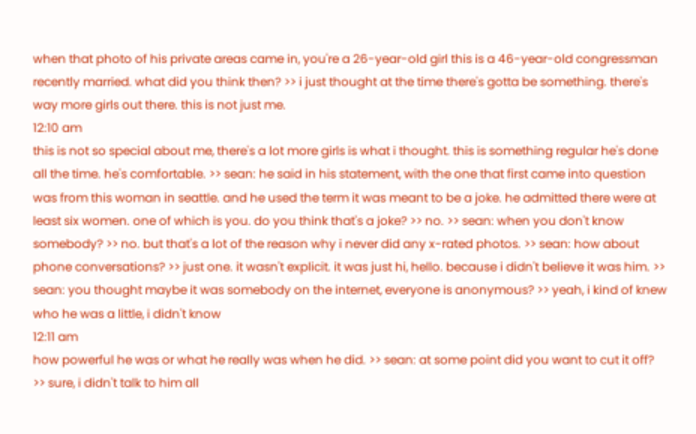when that photo of his private areas came in, you're a 26-year-old girl this is a 46-year-old congressman recently married. what did you think then? >> i just thought at the time there's gotta be something. there's way more girls out there. this is not just me.
12:10 am
this is not so special about me, there's a lot more girls is what i thought. this is something regular he's done all the time. he's comfortable. >> sean: he said in his statement, with the one that first came into question was from this woman in seattle. and he used the term it was meant to be a joke. he admitted there were at least six women. one of which is you. do you think that's a joke? >> no. >> sean: when you don't know somebody? >> no. but that's a lot of the reason why i never did any x-rated photos. >> sean: how about phone conversations? >> just one. it wasn't explicit. it was just hi, hello. because i didn't believe it was him. >> sean: you thought maybe it was somebody on the internet, everyone is anonymous? >> yeah, i kind of knew who he was a little, i didn't know
12:11 am
how powerful he was or what he really was when he did. >> sean: at some point did you want to cut it off? >> sure, i didn't talk to him all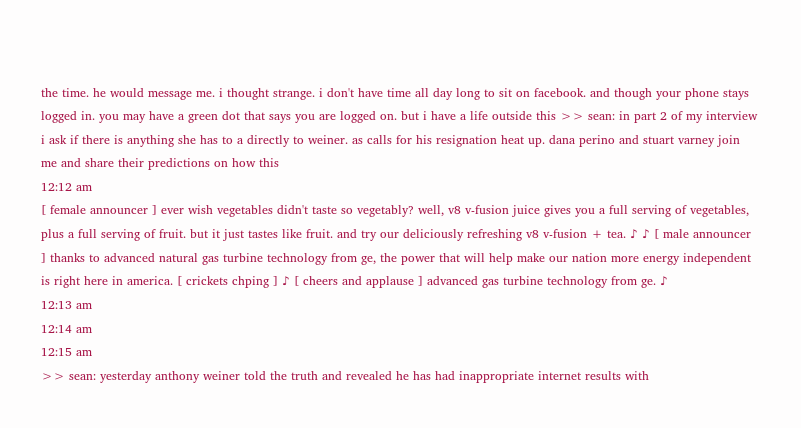the time. he would message me. i thought strange. i don't have time all day long to sit on facebook. and though your phone stays logged in. you may have a green dot that says you are logged on. but i have a life outside this >> sean: in part 2 of my interview i ask if there is anything she has to a directly to weiner. as calls for his resignation heat up. dana perino and stuart varney join me and share their predictions on how this
12:12 am
[ female announcer ] ever wish vegetables didn't taste so vegetably? well, v8 v-fusion juice gives you a full serving of vegetables, plus a full serving of fruit. but it just tastes like fruit. and try our deliciously refreshing v8 v-fusion + tea. ♪ ♪ [ male announcer ] thanks to advanced natural gas turbine technology from ge, the power that will help make our nation more energy independent is right here in america. [ crickets chping ] ♪ [ cheers and applause ] advanced gas turbine technology from ge. ♪
12:13 am
12:14 am
12:15 am
>> sean: yesterday anthony weiner told the truth and revealed he has had inappropriate internet results with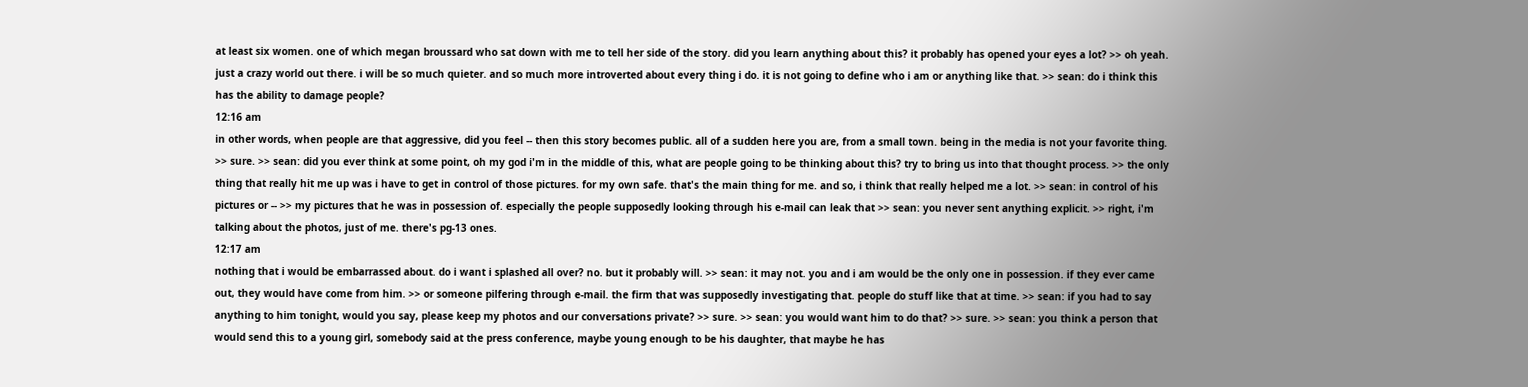at least six women. one of which megan broussard who sat down with me to tell her side of the story. did you learn anything about this? it probably has opened your eyes a lot? >> oh yeah. just a crazy world out there. i will be so much quieter. and so much more introverted about every thing i do. it is not going to define who i am or anything like that. >> sean: do i think this has the ability to damage people?
12:16 am
in other words, when people are that aggressive, did you feel -- then this story becomes public. all of a sudden here you are, from a small town. being in the media is not your favorite thing. >> sure. >> sean: did you ever think at some point, oh my god i'm in the middle of this, what are people going to be thinking about this? try to bring us into that thought process. >> the only thing that really hit me up was i have to get in control of those pictures. for my own safe. that's the main thing for me. and so, i think that really helped me a lot. >> sean: in control of his pictures or -- >> my pictures that he was in possession of. especially the people supposedly looking through his e-mail can leak that >> sean: you never sent anything explicit. >> right, i'm talking about the photos, just of me. there's pg-13 ones.
12:17 am
nothing that i would be embarrassed about. do i want i splashed all over? no. but it probably will. >> sean: it may not. you and i am would be the only one in possession. if they ever came out, they would have come from him. >> or someone pilfering through e-mail. the firm that was supposedly investigating that. people do stuff like that at time. >> sean: if you had to say anything to him tonight, would you say, please keep my photos and our conversations private? >> sure. >> sean: you would want him to do that? >> sure. >> sean: you think a person that would send this to a young girl, somebody said at the press conference, maybe young enough to be his daughter, that maybe he has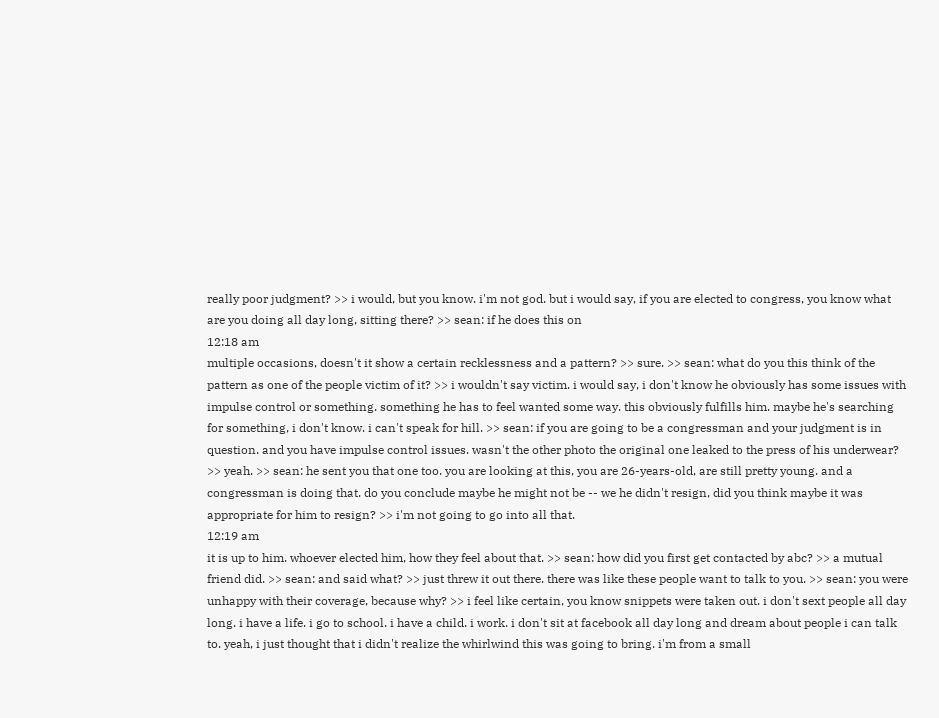really poor judgment? >> i would, but you know. i'm not god. but i would say, if you are elected to congress, you know what are you doing all day long, sitting there? >> sean: if he does this on
12:18 am
multiple occasions, doesn't it show a certain recklessness and a pattern? >> sure. >> sean: what do you this think of the pattern as one of the people victim of it? >> i wouldn't say victim. i would say, i don't know he obviously has some issues with impulse control or something. something he has to feel wanted some way. this obviously fulfills him. maybe he's searching for something, i don't know. i can't speak for hill. >> sean: if you are going to be a congressman and your judgment is in question. and you have impulse control issues. wasn't the other photo the original one leaked to the press of his underwear? >> yeah. >> sean: he sent you that one too. you are looking at this, you are 26-years-old, are still pretty young. and a congressman is doing that. do you conclude maybe he might not be -- we he didn't resign, did you think maybe it was appropriate for him to resign? >> i'm not going to go into all that.
12:19 am
it is up to him. whoever elected him, how they feel about that. >> sean: how did you first get contacted by abc? >> a mutual friend did. >> sean: and said what? >> just threw it out there. there was like these people want to talk to you. >> sean: you were unhappy with their coverage, because why? >> i feel like certain, you know snippets were taken out. i don't sext people all day long. i have a life. i go to school. i have a child. i work. i don't sit at facebook all day long and dream about people i can talk to. yeah, i just thought that i didn't realize the whirlwind this was going to bring. i'm from a small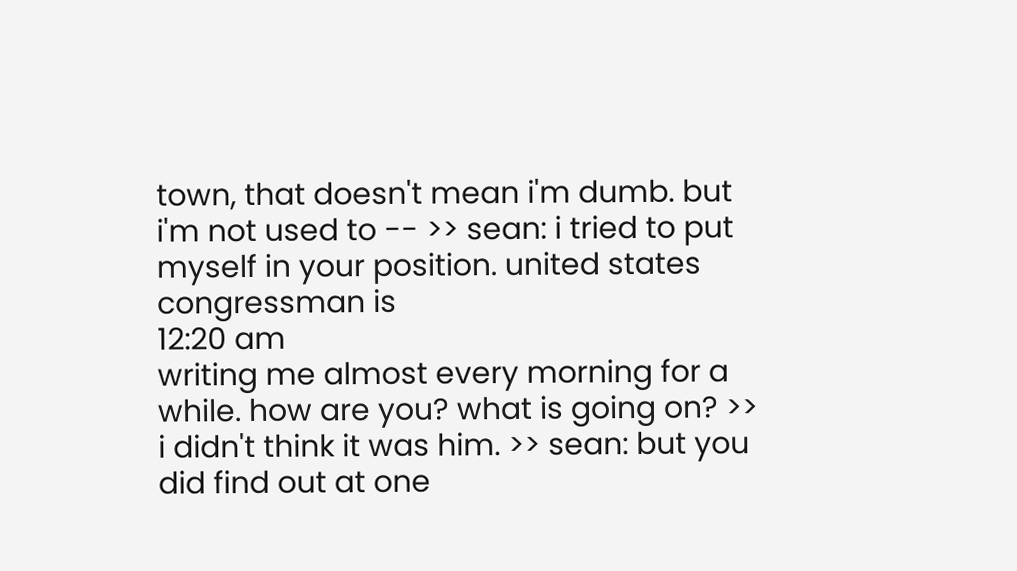town, that doesn't mean i'm dumb. but i'm not used to -- >> sean: i tried to put myself in your position. united states congressman is
12:20 am
writing me almost every morning for a while. how are you? what is going on? >> i didn't think it was him. >> sean: but you did find out at one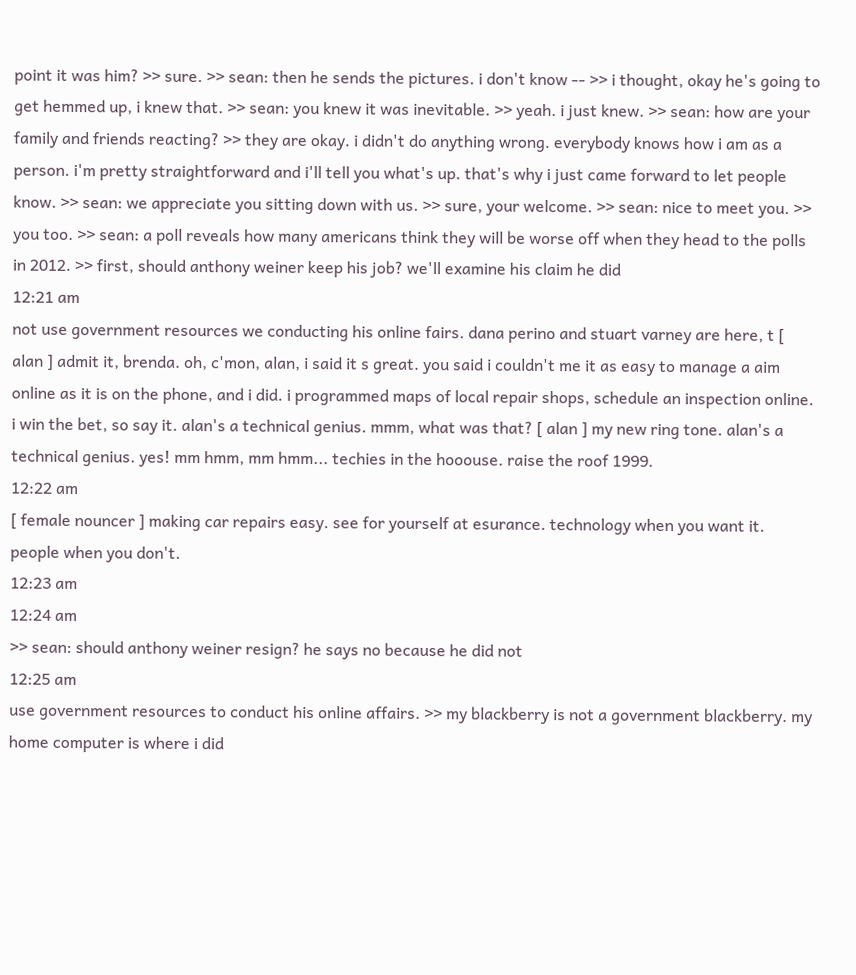point it was him? >> sure. >> sean: then he sends the pictures. i don't know -- >> i thought, okay he's going to get hemmed up, i knew that. >> sean: you knew it was inevitable. >> yeah. i just knew. >> sean: how are your family and friends reacting? >> they are okay. i didn't do anything wrong. everybody knows how i am as a person. i'm pretty straightforward and i'll tell you what's up. that's why i just came forward to let people know. >> sean: we appreciate you sitting down with us. >> sure, your welcome. >> sean: nice to meet you. >> you too. >> sean: a poll reveals how many americans think they will be worse off when they head to the polls in 2012. >> first, should anthony weiner keep his job? we'll examine his claim he did
12:21 am
not use government resources we conducting his online fairs. dana perino and stuart varney are here, t [ alan ] admit it, brenda. oh, c'mon, alan, i said it s great. you said i couldn't me it as easy to manage a aim online as it is on the phone, and i did. i programmed maps of local repair shops, schedule an inspection online. i win the bet, so say it. alan's a technical genius. mmm, what was that? [ alan ] my new ring tone. alan's a technical genius. yes! mm hmm, mm hmm... techies in the hooouse. raise the roof 1999.
12:22 am
[ female nouncer ] making car repairs easy. see for yourself at esurance. technology when you want it. people when you don't.
12:23 am
12:24 am
>> sean: should anthony weiner resign? he says no because he did not
12:25 am
use government resources to conduct his online affairs. >> my blackberry is not a government blackberry. my home computer is where i did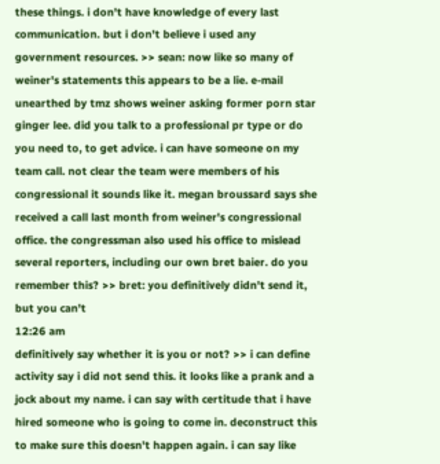these things. i don't have knowledge of every last communication. but i don't believe i used any government resources. >> sean: now like so many of weiner's statements this appears to be a lie. e-mail unearthed by tmz shows weiner asking former porn star ginger lee. did you talk to a professional pr type or do you need to, to get advice. i can have someone on my team call. not clear the team were members of his congressional it sounds like it. megan broussard says she received a call last month from weiner's congressional office. the congressman also used his office to mislead several reporters, including our own bret baier. do you remember this? >> bret: you definitively didn't send it, but you can't
12:26 am
definitively say whether it is you or not? >> i can define activity say i did not send this. it looks like a prank and a jock about my name. i can say with certitude that i have hired someone who is going to come in. deconstruct this to make sure this doesn't happen again. i can say like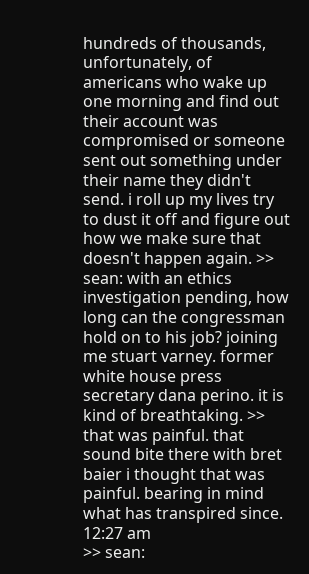hundreds of thousands, unfortunately, of americans who wake up one morning and find out their account was compromised or someone sent out something under their name they didn't send. i roll up my lives try to dust it off and figure out how we make sure that doesn't happen again. >> sean: with an ethics investigation pending, how long can the congressman hold on to his job? joining me stuart varney. former white house press secretary dana perino. it is kind of breathtaking. >> that was painful. that sound bite there with bret baier i thought that was painful. bearing in mind what has transpired since.
12:27 am
>> sean: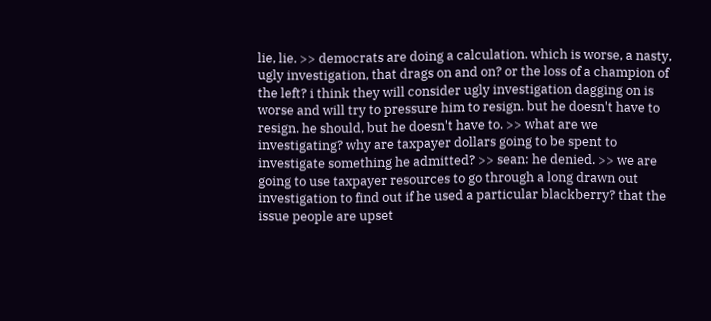lie, lie. >> democrats are doing a calculation. which is worse, a nasty, ugly investigation, that drags on and on? or the loss of a champion of the left? i think they will consider ugly investigation dagging on is worse and will try to pressure him to resign. but he doesn't have to resign. he should, but he doesn't have to. >> what are we investigating? why are taxpayer dollars going to be spent to investigate something he admitted? >> sean: he denied. >> we are going to use taxpayer resources to go through a long drawn out investigation to find out if he used a particular blackberry? that the issue people are upset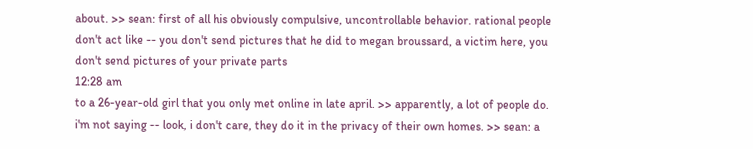about. >> sean: first of all his obviously compulsive, uncontrollable behavior. rational people don't act like -- you don't send pictures that he did to megan broussard, a victim here, you don't send pictures of your private parts
12:28 am
to a 26-year-old girl that you only met online in late april. >> apparently, a lot of people do. i'm not saying -- look, i don't care, they do it in the privacy of their own homes. >> sean: a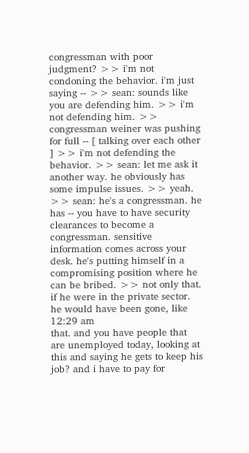congressman with poor judgment? >> i'm not condoning the behavior. i'm just saying -- >> sean: sounds like you are defending him. >> i'm not defending him. >> congressman weiner was pushing for full -- [ talking over each other ] >> i'm not defending the behavior. >> sean: let me ask it another way. he obviously has some impulse issues. >> yeah. >> sean: he's a congressman. he has -- you have to have security clearances to become a congressman. sensitive information comes across your desk. he's putting himself in a compromising position where he can be bribed. >> not only that. if he were in the private sector. he would have been gone, like
12:29 am
that. and you have people that are unemployed today, looking at this and saying he gets to keep his job? and i have to pay for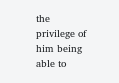the privilege of him being able to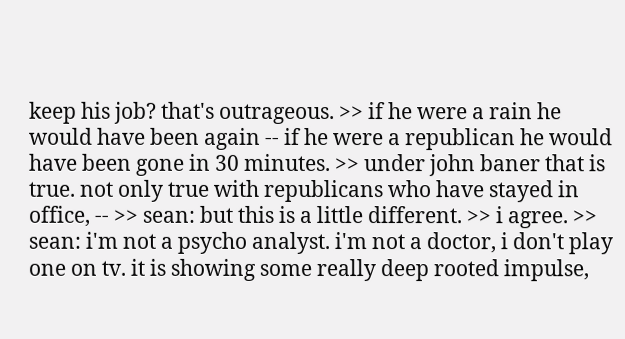keep his job? that's outrageous. >> if he were a rain he would have been again -- if he were a republican he would have been gone in 30 minutes. >> under john baner that is true. not only true with republicans who have stayed in office, -- >> sean: but this is a little different. >> i agree. >> sean: i'm not a psycho analyst. i'm not a doctor, i don't play one on tv. it is showing some really deep rooted impulse,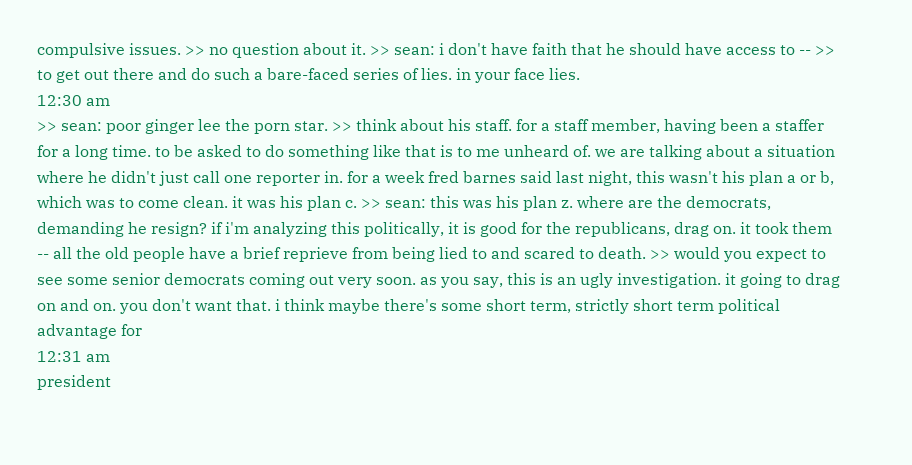compulsive issues. >> no question about it. >> sean: i don't have faith that he should have access to -- >> to get out there and do such a bare-faced series of lies. in your face lies.
12:30 am
>> sean: poor ginger lee the porn star. >> think about his staff. for a staff member, having been a staffer for a long time. to be asked to do something like that is to me unheard of. we are talking about a situation where he didn't just call one reporter in. for a week fred barnes said last night, this wasn't his plan a or b, which was to come clean. it was his plan c. >> sean: this was his plan z. where are the democrats, demanding he resign? if i'm analyzing this politically, it is good for the republicans, drag on. it took them -- all the old people have a brief reprieve from being lied to and scared to death. >> would you expect to see some senior democrats coming out very soon. as you say, this is an ugly investigation. it going to drag on and on. you don't want that. i think maybe there's some short term, strictly short term political advantage for
12:31 am
president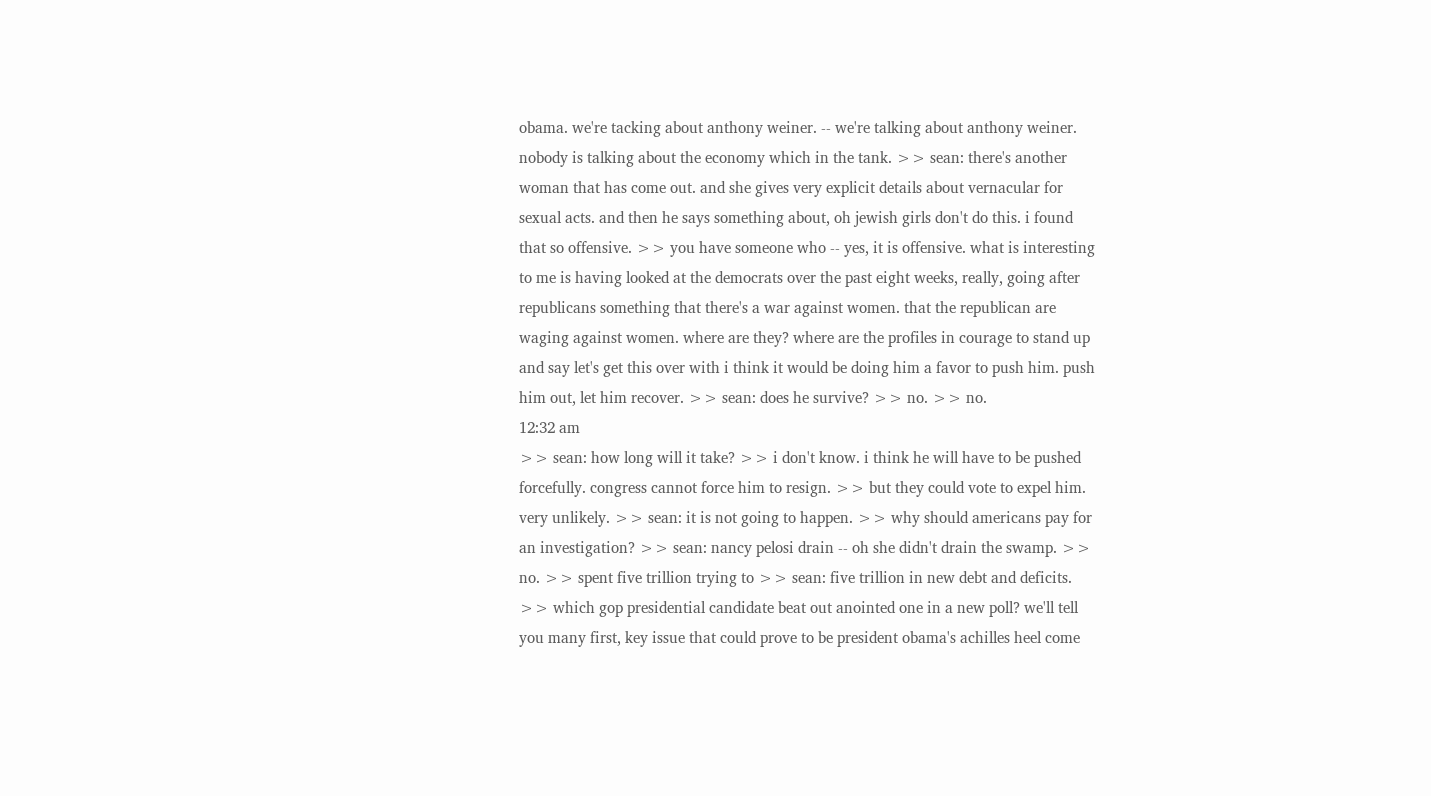obama. we're tacking about anthony weiner. -- we're talking about anthony weiner. nobody is talking about the economy which in the tank. >> sean: there's another woman that has come out. and she gives very explicit details about vernacular for sexual acts. and then he says something about, oh jewish girls don't do this. i found that so offensive. >> you have someone who -- yes, it is offensive. what is interesting to me is having looked at the democrats over the past eight weeks, really, going after republicans something that there's a war against women. that the republican are waging against women. where are they? where are the profiles in courage to stand up and say let's get this over with i think it would be doing him a favor to push him. push him out, let him recover. >> sean: does he survive? >> no. >> no.
12:32 am
>> sean: how long will it take? >> i don't know. i think he will have to be pushed forcefully. congress cannot force him to resign. >> but they could vote to expel him. very unlikely. >> sean: it is not going to happen. >> why should americans pay for an investigation? >> sean: nancy pelosi drain -- oh she didn't drain the swamp. >> no. >> spent five trillion trying to >> sean: five trillion in new debt and deficits. >> which gop presidential candidate beat out anointed one in a new poll? we'll tell you many first, key issue that could prove to be president obama's achilles heel come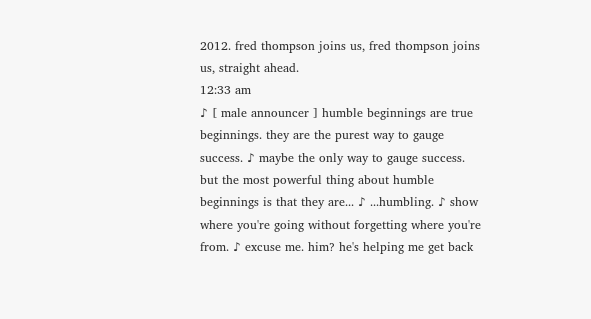2012. fred thompson joins us, fred thompson joins us, straight ahead.
12:33 am
♪ [ male announcer ] humble beginnings are true beginnings. they are the purest way to gauge success. ♪ maybe the only way to gauge success. but the most powerful thing about humble beginnings is that they are... ♪ ...humbling. ♪ show where you're going without forgetting where you're from. ♪ excuse me. him? he's helping me get back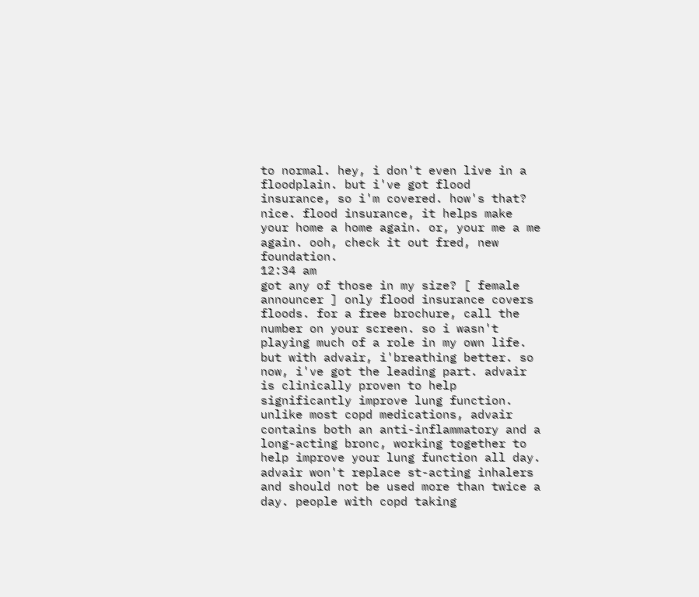to normal. hey, i don't even live in a floodplain. but i've got flood insurance, so i'm covered. how's that? nice. flood insurance, it helps make your home a home again. or, your me a me again. ooh, check it out fred, new foundation.
12:34 am
got any of those in my size? [ female announcer ] only flood insurance covers floods. for a free brochure, call the number on your screen. so i wasn't playing much of a role in my own life. but with advair, i'breathing better. so now, i've got the leading part. advair is clinically proven to help significantly improve lung function. unlike most copd medications, advair contains both an anti-inflammatory and a long-acting bronc, working together to help improve your lung function all day. advair won't replace st-acting inhalers and should not be used more than twice a day. people with copd taking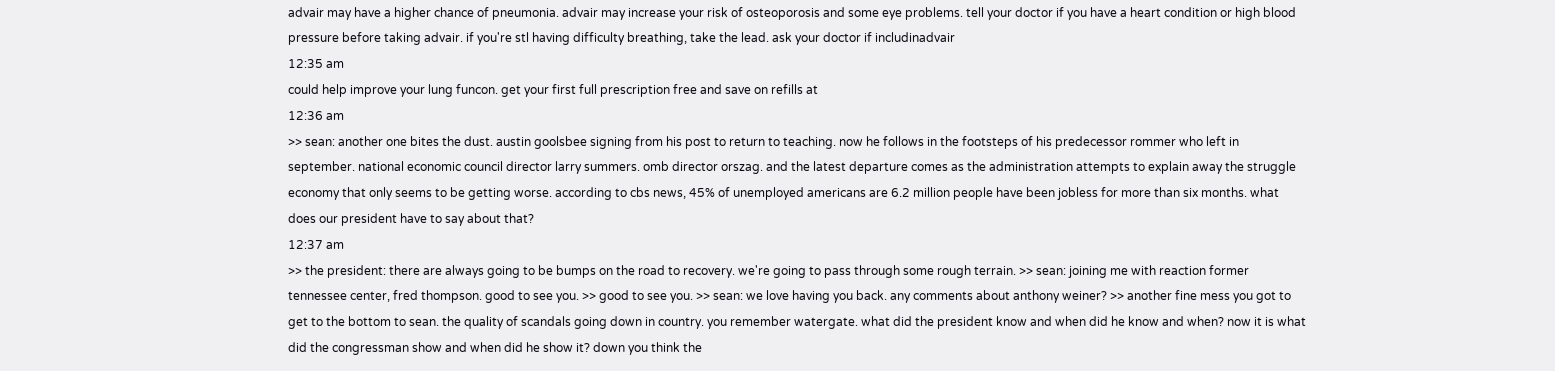advair may have a higher chance of pneumonia. advair may increase your risk of osteoporosis and some eye problems. tell your doctor if you have a heart condition or high blood pressure before taking advair. if you're stl having difficulty breathing, take the lead. ask your doctor if includinadvair
12:35 am
could help improve your lung funcon. get your first full prescription free and save on refills at
12:36 am
>> sean: another one bites the dust. austin goolsbee signing from his post to return to teaching. now he follows in the footsteps of his predecessor rommer who left in september. national economic council director larry summers. omb director orszag. and the latest departure comes as the administration attempts to explain away the struggle economy that only seems to be getting worse. according to cbs news, 45% of unemployed americans are 6.2 million people have been jobless for more than six months. what does our president have to say about that?
12:37 am
>> the president: there are always going to be bumps on the road to recovery. we're going to pass through some rough terrain. >> sean: joining me with reaction former tennessee center, fred thompson. good to see you. >> good to see you. >> sean: we love having you back. any comments about anthony weiner? >> another fine mess you got to get to the bottom to sean. the quality of scandals going down in country. you remember watergate. what did the president know and when did he know and when? now it is what did the congressman show and when did he show it? down you think the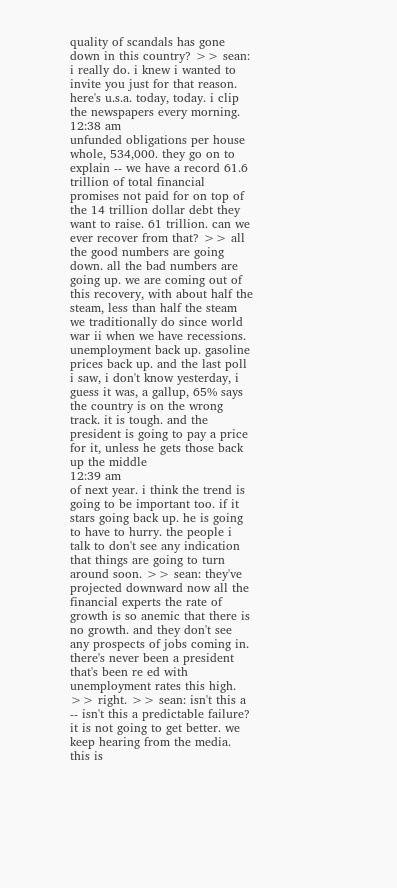quality of scandals has gone down in this country? >> sean: i really do. i knew i wanted to invite you just for that reason. here's u.s.a. today, today. i clip the newspapers every morning.
12:38 am
unfunded obligations per house whole, 534,000. they go on to explain -- we have a record 61.6 trillion of total financial promises not paid for on top of the 14 trillion dollar debt they want to raise. 61 trillion. can we ever recover from that? >> all the good numbers are going down. all the bad numbers are going up. we are coming out of this recovery, with about half the steam, less than half the steam we traditionally do since world war ii when we have recessions. unemployment back up. gasoline prices back up. and the last poll i saw, i don't know yesterday, i guess it was, a gallup, 65% says the country is on the wrong track. it is tough. and the president is going to pay a price for it, unless he gets those back up the middle
12:39 am
of next year. i think the trend is going to be important too. if it stars going back up. he is going to have to hurry. the people i talk to don't see any indication that things are going to turn around soon. >> sean: they've projected downward now all the financial experts the rate of growth is so anemic that there is no growth. and they don't see any prospects of jobs coming in. there's never been a president that's been re ed with unemployment rates this high. >> right. >> sean: isn't this a -- isn't this a predictable failure? it is not going to get better. we keep hearing from the media. this is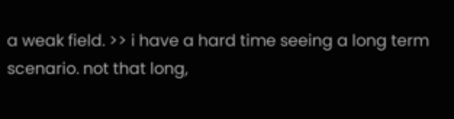a weak field. >> i have a hard time seeing a long term scenario. not that long,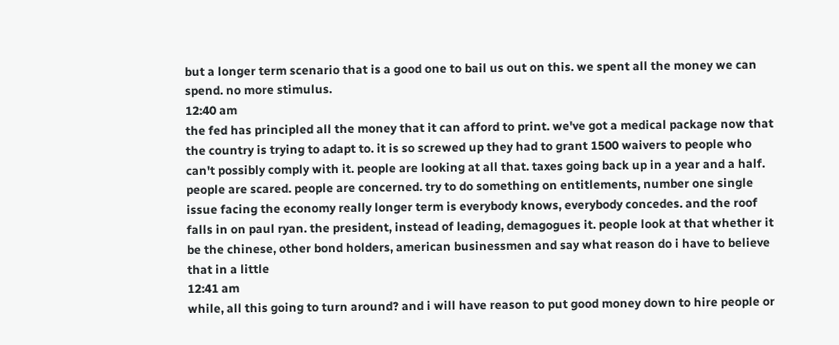but a longer term scenario that is a good one to bail us out on this. we spent all the money we can spend. no more stimulus.
12:40 am
the fed has principled all the money that it can afford to print. we've got a medical package now that the country is trying to adapt to. it is so screwed up they had to grant 1500 waivers to people who can't possibly comply with it. people are looking at all that. taxes going back up in a year and a half. people are scared. people are concerned. try to do something on entitlements, number one single issue facing the economy really longer term is everybody knows, everybody concedes. and the roof falls in on paul ryan. the president, instead of leading, demagogues it. people look at that whether it be the chinese, other bond holders, american businessmen and say what reason do i have to believe that in a little
12:41 am
while, all this going to turn around? and i will have reason to put good money down to hire people or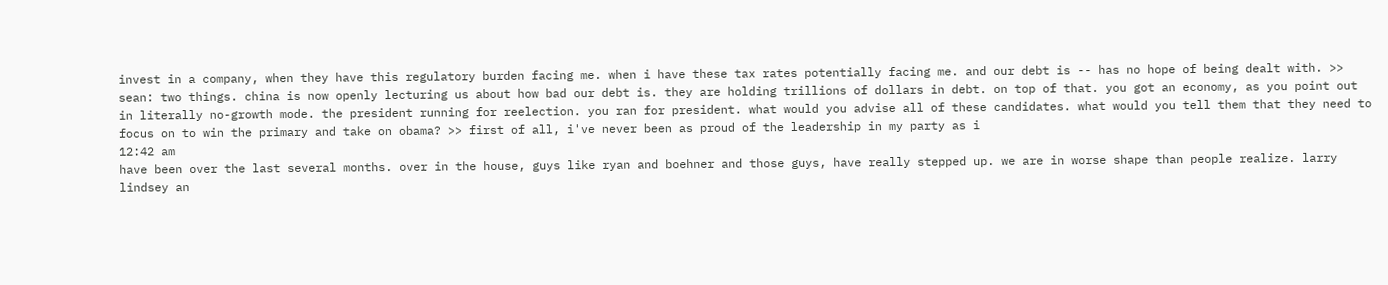invest in a company, when they have this regulatory burden facing me. when i have these tax rates potentially facing me. and our debt is -- has no hope of being dealt with. >> sean: two things. china is now openly lecturing us about how bad our debt is. they are holding trillions of dollars in debt. on top of that. you got an economy, as you point out in literally no-growth mode. the president running for reelection. you ran for president. what would you advise all of these candidates. what would you tell them that they need to focus on to win the primary and take on obama? >> first of all, i've never been as proud of the leadership in my party as i
12:42 am
have been over the last several months. over in the house, guys like ryan and boehner and those guys, have really stepped up. we are in worse shape than people realize. larry lindsey an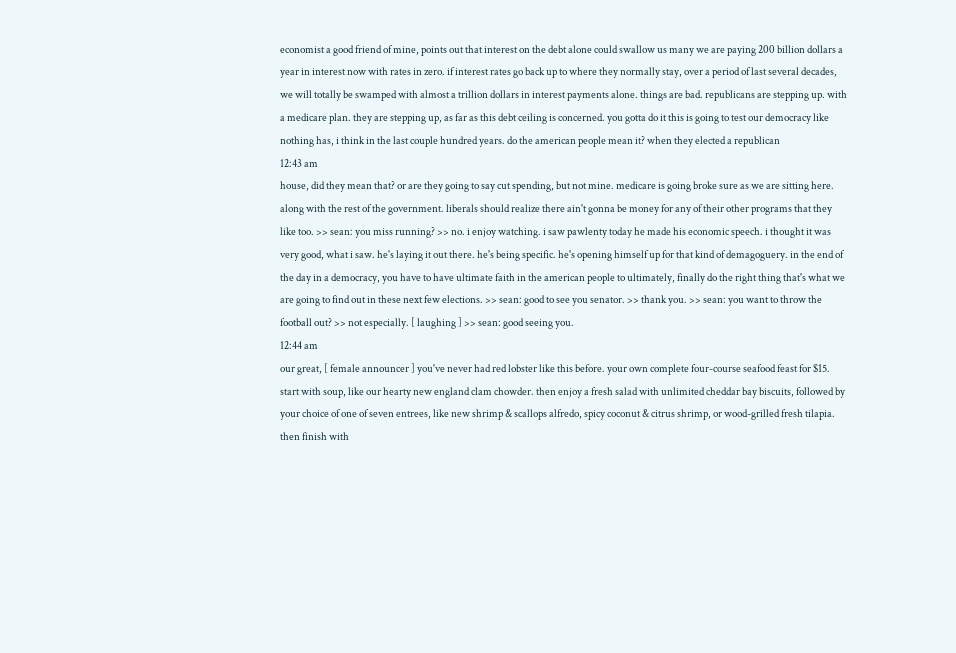economist a good friend of mine, points out that interest on the debt alone could swallow us many we are paying 200 billion dollars a year in interest now with rates in zero. if interest rates go back up to where they normally stay, over a period of last several decades, we will totally be swamped with almost a trillion dollars in interest payments alone. things are bad. republicans are stepping up. with a medicare plan. they are stepping up, as far as this debt ceiling is concerned. you gotta do it this is going to test our democracy like nothing has, i think in the last couple hundred years. do the american people mean it? when they elected a republican
12:43 am
house, did they mean that? or are they going to say cut spending, but not mine. medicare is going broke sure as we are sitting here. along with the rest of the government. liberals should realize there ain't gonna be money for any of their other programs that they like too. >> sean: you miss running? >> no. i enjoy watching. i saw pawlenty today he made his economic speech. i thought it was very good, what i saw. he's laying it out there. he's being specific. he's opening himself up for that kind of demagoguery. in the end of the day in a democracy, you have to have ultimate faith in the american people to ultimately, finally do the right thing that's what we are going to find out in these next few elections. >> sean: good to see you senator. >> thank you. >> sean: you want to throw the football out? >> not especially. [ laughing ] >> sean: good seeing you.
12:44 am
our great, [ female announcer ] you've never had red lobster like this before. your own complete four-course seafood feast for $15. start with soup, like our hearty new england clam chowder. then enjoy a fresh salad with unlimited cheddar bay biscuits, followed by your choice of one of seven entrees, like new shrimp & scallops alfredo, spicy coconut & citrus shrimp, or wood-grilled fresh tilapia. then finish with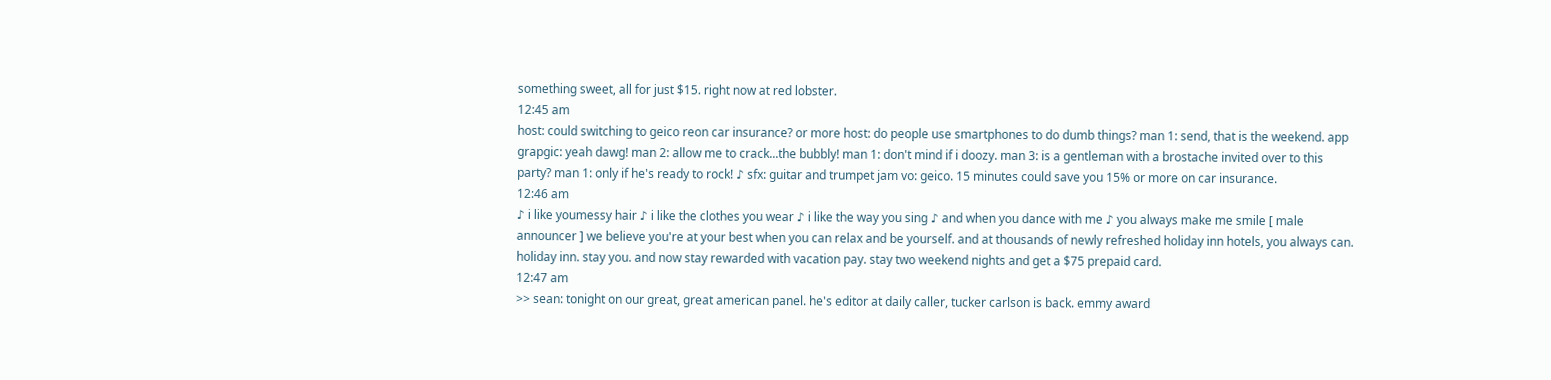something sweet, all for just $15. right now at red lobster.
12:45 am
host: could switching to geico reon car insurance? or more host: do people use smartphones to do dumb things? man 1: send, that is the weekend. app grapgic: yeah dawg! man 2: allow me to crack...the bubbly! man 1: don't mind if i doozy. man 3: is a gentleman with a brostache invited over to this party? man 1: only if he's ready to rock! ♪ sfx: guitar and trumpet jam vo: geico. 15 minutes could save you 15% or more on car insurance.
12:46 am
♪ i like youmessy hair ♪ i like the clothes you wear ♪ i like the way you sing ♪ and when you dance with me ♪ you always make me smile [ male announcer ] we believe you're at your best when you can relax and be yourself. and at thousands of newly refreshed holiday inn hotels, you always can. holiday inn. stay you. and now stay rewarded with vacation pay. stay two weekend nights and get a $75 prepaid card.
12:47 am
>> sean: tonight on our great, great american panel. he's editor at daily caller, tucker carlson is back. emmy award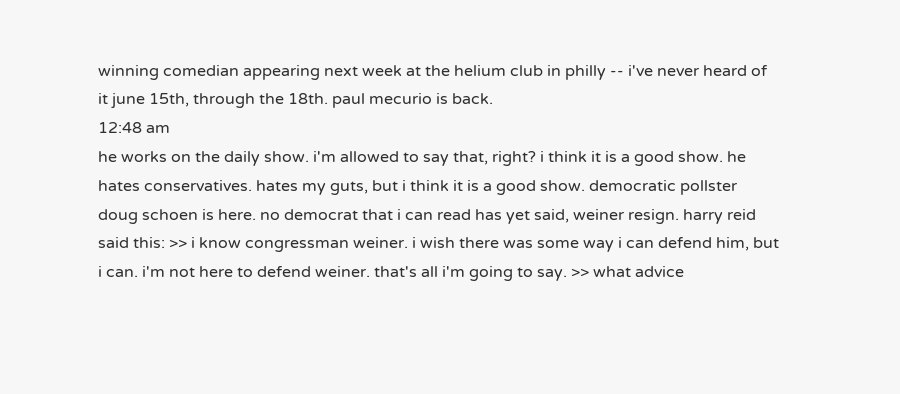winning comedian appearing next week at the helium club in philly -- i've never heard of it june 15th, through the 18th. paul mecurio is back.
12:48 am
he works on the daily show. i'm allowed to say that, right? i think it is a good show. he hates conservatives. hates my guts, but i think it is a good show. democratic pollster doug schoen is here. no democrat that i can read has yet said, weiner resign. harry reid said this: >> i know congressman weiner. i wish there was some way i can defend him, but i can. i'm not here to defend weiner. that's all i'm going to say. >> what advice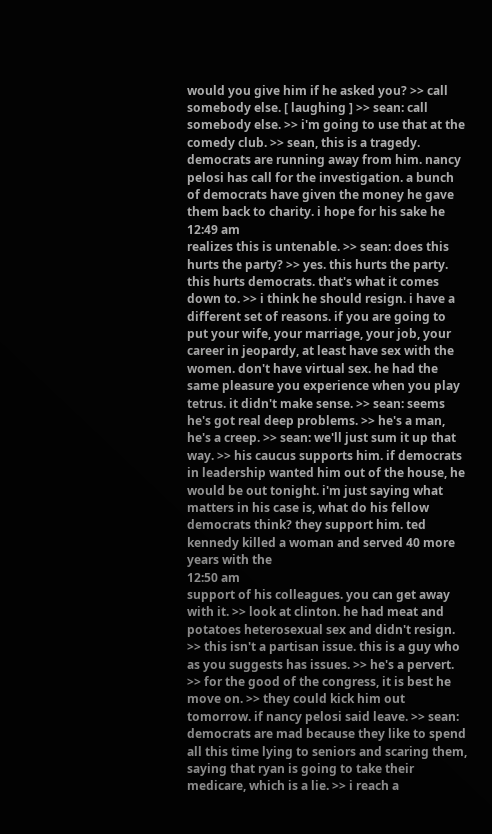would you give him if he asked you? >> call somebody else. [ laughing ] >> sean: call somebody else. >> i'm going to use that at the comedy club. >> sean, this is a tragedy. democrats are running away from him. nancy pelosi has call for the investigation. a bunch of democrats have given the money he gave them back to charity. i hope for his sake he
12:49 am
realizes this is untenable. >> sean: does this hurts the party? >> yes. this hurts the party. this hurts democrats. that's what it comes down to. >> i think he should resign. i have a different set of reasons. if you are going to put your wife, your marriage, your job, your career in jeopardy, at least have sex with the women. don't have virtual sex. he had the same pleasure you experience when you play tetrus. it didn't make sense. >> sean: seems he's got real deep problems. >> he's a man, he's a creep. >> sean: we'll just sum it up that way. >> his caucus supports him. if democrats in leadership wanted him out of the house, he would be out tonight. i'm just saying what matters in his case is, what do his fellow democrats think? they support him. ted kennedy killed a woman and served 40 more years with the
12:50 am
support of his colleagues. you can get away with it. >> look at clinton. he had meat and potatoes heterosexual sex and didn't resign. >> this isn't a partisan issue. this is a guy who as you suggests has issues. >> he's a pervert. >> for the good of the congress, it is best he move on. >> they could kick him out tomorrow. if nancy pelosi said leave. >> sean: democrats are mad because they like to spend all this time lying to seniors and scaring them, saying that ryan is going to take their medicare, which is a lie. >> i reach a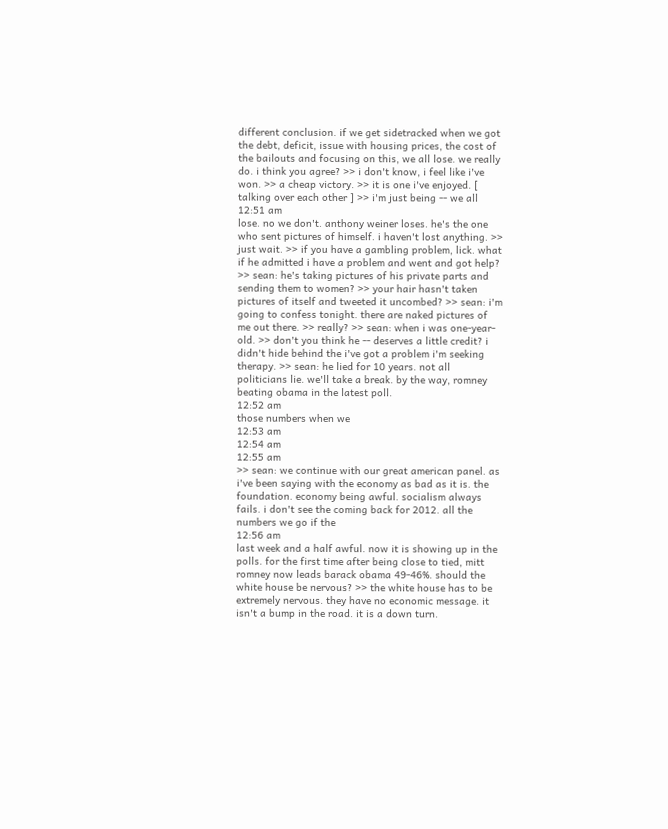different conclusion. if we get sidetracked when we got the debt, deficit, issue with housing prices, the cost of the bailouts and focusing on this, we all lose. we really do. i think you agree? >> i don't know, i feel like i've won. >> a cheap victory. >> it is one i've enjoyed. [ talking over each other ] >> i'm just being -- we all
12:51 am
lose. no we don't. anthony weiner loses. he's the one who sent pictures of himself. i haven't lost anything. >> just wait. >> if you have a gambling problem, lick. what if he admitted i have a problem and went and got help? >> sean: he's taking pictures of his private parts and sending them to women? >> your hair hasn't taken pictures of itself and tweeted it uncombed? >> sean: i'm going to confess tonight. there are naked pictures of me out there. >> really? >> sean: when i was one-year-old. >> don't you think he -- deserves a little credit? i didn't hide behind the i've got a problem i'm seeking therapy. >> sean: he lied for 10 years. not all politicians lie. we'll take a break. by the way, romney beating obama in the latest poll.
12:52 am
those numbers when we
12:53 am
12:54 am
12:55 am
>> sean: we continue with our great american panel. as i've been saying with the economy as bad as it is. the foundation. economy being awful. socialism always fails. i don't see the coming back for 2012. all the numbers we go if the
12:56 am
last week and a half awful. now it is showing up in the polls. for the first time after being close to tied, mitt romney now leads barack obama 49-46%. should the white house be nervous? >> the white house has to be extremely nervous. they have no economic message. it isn't a bump in the road. it is a down turn.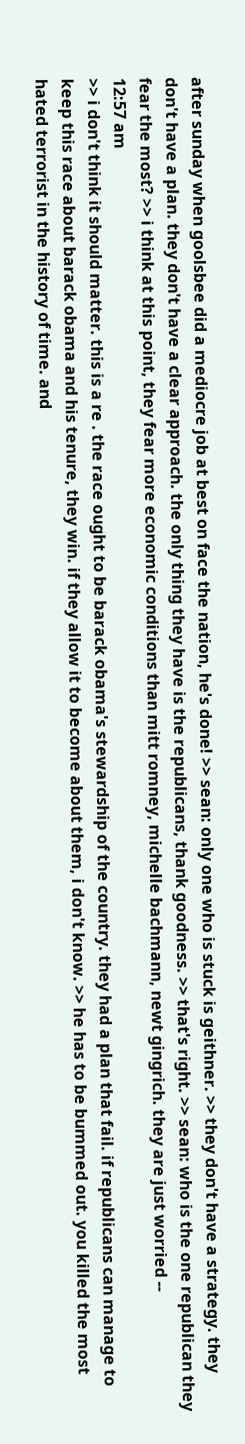after sunday when goolsbee did a mediocre job at best on face the nation, he's done! >> sean: only one who is stuck is geithner. >> they don't have a strategy. they don't have a plan. they don't have a clear approach. the only thing they have is the republicans, thank goodness. >> that's right. >> sean: who is the one republican they fear the most? >> i think at this point, they fear more economic conditions than mitt romney, michelle bachmann, newt gingrich. they are just worried --
12:57 am
>> i don't think it should matter. this is a re . the race ought to be barack obama's stewardship of the country. they had a plan that fail. if republicans can manage to keep this race about barack obama and his tenure, they win. if they allow it to become about them, i don't know. >> he has to be bummed out. you killed the most hated terrorist in the history of time. and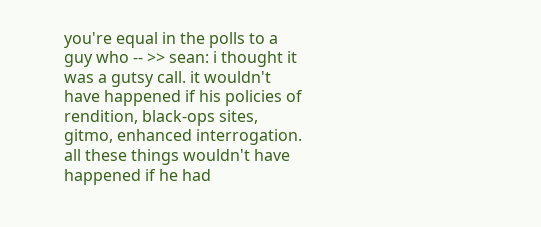you're equal in the polls to a guy who -- >> sean: i thought it was a gutsy call. it wouldn't have happened if his policies of rendition, black-ops sites, gitmo, enhanced interrogation. all these things wouldn't have happened if he had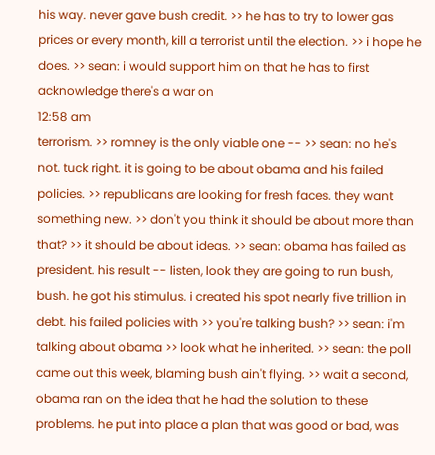his way. never gave bush credit. >> he has to try to lower gas prices or every month, kill a terrorist until the election. >> i hope he does. >> sean: i would support him on that he has to first acknowledge there's a war on
12:58 am
terrorism. >> romney is the only viable one -- >> sean: no he's not. tuck right. it is going to be about obama and his failed policies. >> republicans are looking for fresh faces. they want something new. >> don't you think it should be about more than that? >> it should be about ideas. >> sean: obama has failed as president. his result -- listen, look they are going to run bush, bush. he got his stimulus. i created his spot nearly five trillion in debt. his failed policies with >> you're talking bush? >> sean: i'm talking about obama >> look what he inherited. >> sean: the poll came out this week, blaming bush ain't flying. >> wait a second, obama ran on the idea that he had the solution to these problems. he put into place a plan that was good or bad, was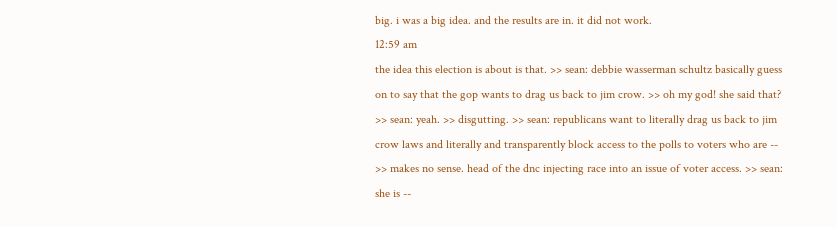big. i was a big idea. and the results are in. it did not work.
12:59 am
the idea this election is about is that. >> sean: debbie wasserman schultz basically guess on to say that the gop wants to drag us back to jim crow. >> oh my god! she said that? >> sean: yeah. >> disgutting. >> sean: republicans want to literally drag us back to jim crow laws and literally and transparently block access to the polls to voters who are -- >> makes no sense. head of the dnc injecting race into an issue of voter access. >> sean: she is --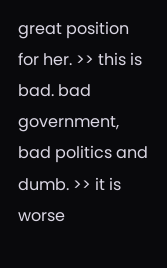great position for her. >> this is bad. bad government, bad politics and dumb. >> it is worse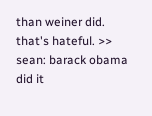than weiner did. that's hateful. >> sean: barack obama did it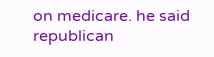on medicare. he said republican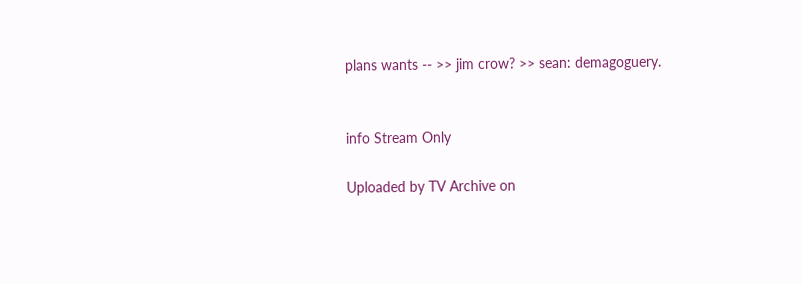plans wants -- >> jim crow? >> sean: demagoguery.


info Stream Only

Uploaded by TV Archive on